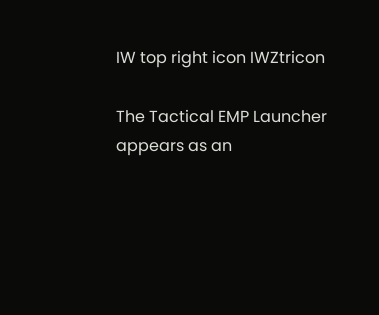IW top right icon IWZtricon

The Tactical EMP Launcher appears as an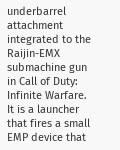underbarrel attachment integrated to the Raijin-EMX submachine gun in Call of Duty: Infinite Warfare. It is a launcher that fires a small EMP device that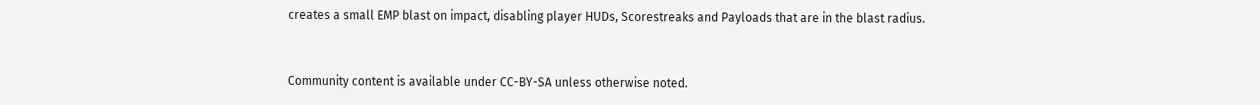creates a small EMP blast on impact, disabling player HUDs, Scorestreaks and Payloads that are in the blast radius.


Community content is available under CC-BY-SA unless otherwise noted.